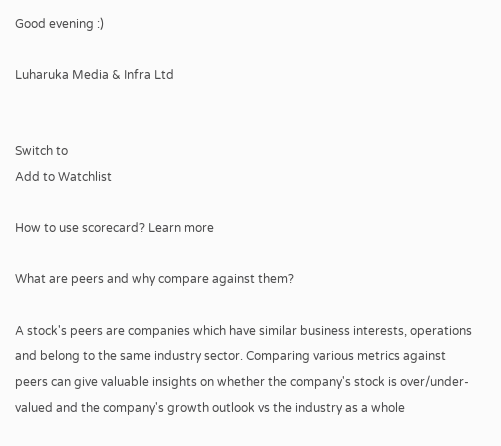Good evening :)

Luharuka Media & Infra Ltd


Switch to
Add to Watchlist

How to use scorecard? Learn more

What are peers and why compare against them?

A stock's peers are companies which have similar business interests, operations and belong to the same industry sector. Comparing various metrics against peers can give valuable insights on whether the company's stock is over/under-valued and the company's growth outlook vs the industry as a whole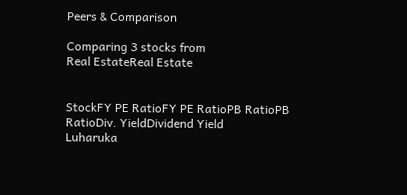Peers & Comparison

Comparing 3 stocks from
Real EstateReal Estate


StockFY PE RatioFY PE RatioPB RatioPB RatioDiv. YieldDividend Yield
Luharuka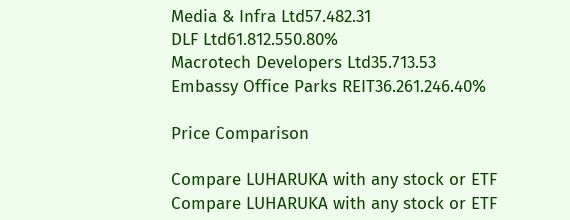Media & Infra Ltd57.482.31
DLF Ltd61.812.550.80%
Macrotech Developers Ltd35.713.53
Embassy Office Parks REIT36.261.246.40%

Price Comparison

Compare LUHARUKA with any stock or ETF
Compare LUHARUKA with any stock or ETF